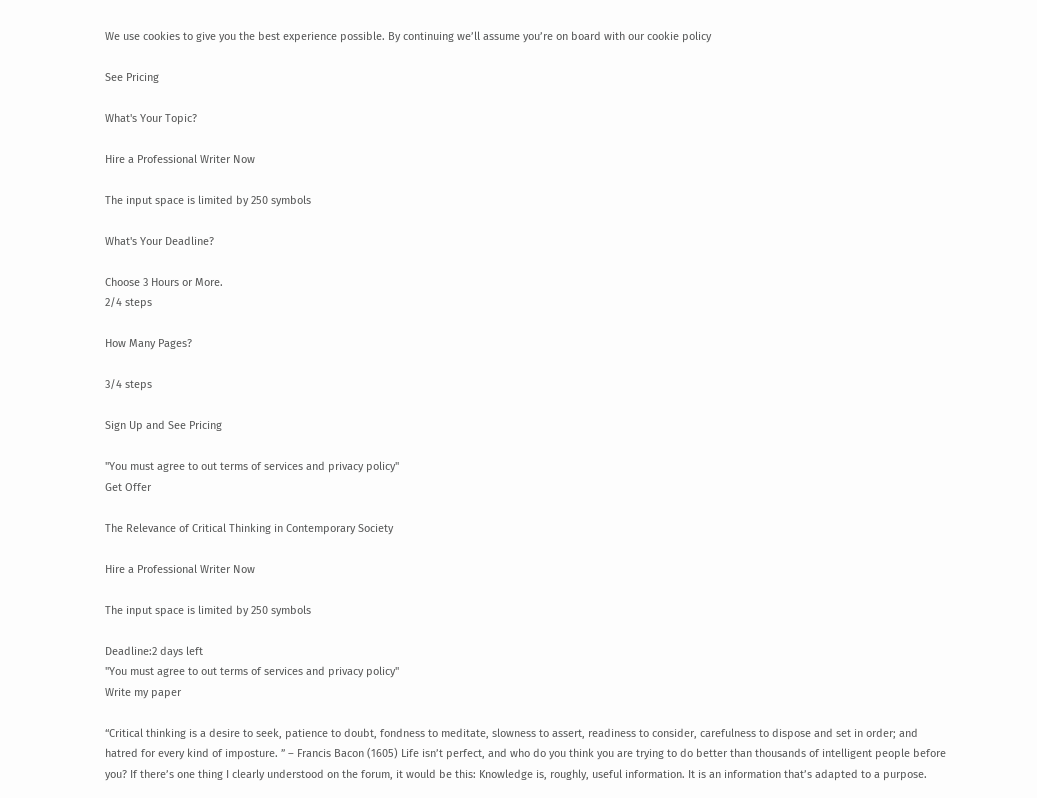We use cookies to give you the best experience possible. By continuing we’ll assume you’re on board with our cookie policy

See Pricing

What's Your Topic?

Hire a Professional Writer Now

The input space is limited by 250 symbols

What's Your Deadline?

Choose 3 Hours or More.
2/4 steps

How Many Pages?

3/4 steps

Sign Up and See Pricing

"You must agree to out terms of services and privacy policy"
Get Offer

The Relevance of Critical Thinking in Contemporary Society

Hire a Professional Writer Now

The input space is limited by 250 symbols

Deadline:2 days left
"You must agree to out terms of services and privacy policy"
Write my paper

“Critical thinking is a desire to seek, patience to doubt, fondness to meditate, slowness to assert, readiness to consider, carefulness to dispose and set in order; and hatred for every kind of imposture. ” – Francis Bacon (1605) Life isn’t perfect, and who do you think you are trying to do better than thousands of intelligent people before you? If there’s one thing I clearly understood on the forum, it would be this: Knowledge is, roughly, useful information. It is an information that’s adapted to a purpose.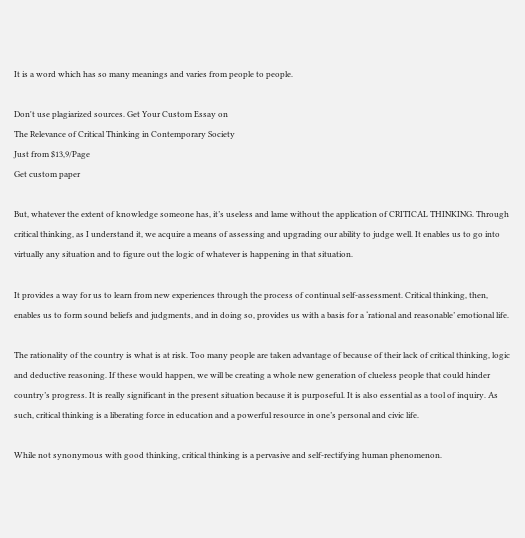It is a word which has so many meanings and varies from people to people.

Don't use plagiarized sources. Get Your Custom Essay on
The Relevance of Critical Thinking in Contemporary Society
Just from $13,9/Page
Get custom paper

But, whatever the extent of knowledge someone has, it’s useless and lame without the application of CRITICAL THINKING. Through critical thinking, as I understand it, we acquire a means of assessing and upgrading our ability to judge well. It enables us to go into virtually any situation and to figure out the logic of whatever is happening in that situation.

It provides a way for us to learn from new experiences through the process of continual self-assessment. Critical thinking, then, enables us to form sound beliefs and judgments, and in doing so, provides us with a basis for a ‘rational and reasonable’ emotional life.

The rationality of the country is what is at risk. Too many people are taken advantage of because of their lack of critical thinking, logic and deductive reasoning. If these would happen, we will be creating a whole new generation of clueless people that could hinder country’s progress. It is really significant in the present situation because it is purposeful. It is also essential as a tool of inquiry. As such, critical thinking is a liberating force in education and a powerful resource in one’s personal and civic life.

While not synonymous with good thinking, critical thinking is a pervasive and self-rectifying human phenomenon.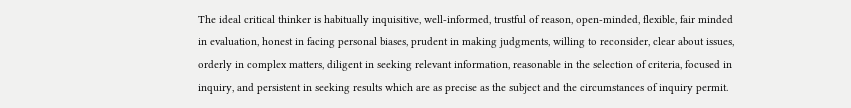The ideal critical thinker is habitually inquisitive, well-informed, trustful of reason, open-minded, flexible, fair minded in evaluation, honest in facing personal biases, prudent in making judgments, willing to reconsider, clear about issues, orderly in complex matters, diligent in seeking relevant information, reasonable in the selection of criteria, focused in inquiry, and persistent in seeking results which are as precise as the subject and the circumstances of inquiry permit.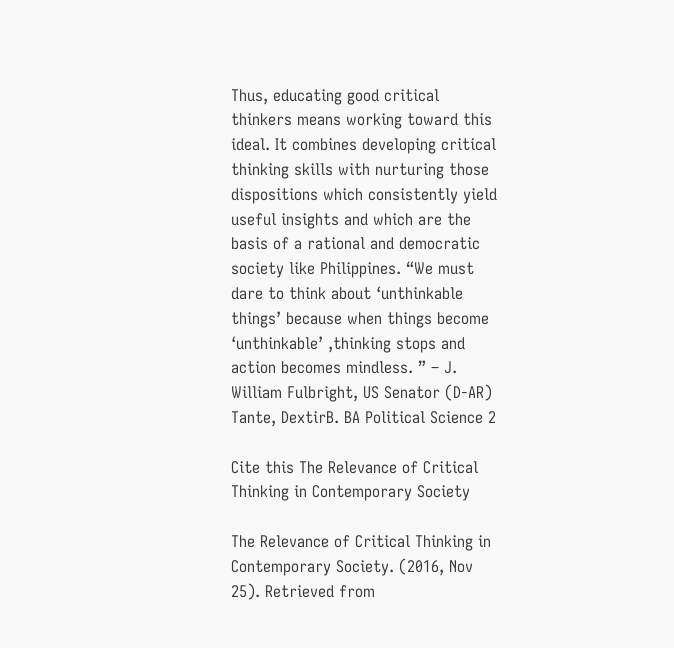Thus, educating good critical thinkers means working toward this ideal. It combines developing critical thinking skills with nurturing those dispositions which consistently yield useful insights and which are the basis of a rational and democratic society like Philippines. “We must dare to think about ‘unthinkable things’ because when things become ‘unthinkable’ ,thinking stops and action becomes mindless. ” – J. William Fulbright, US Senator (D-AR) Tante, DextirB. BA Political Science 2

Cite this The Relevance of Critical Thinking in Contemporary Society

The Relevance of Critical Thinking in Contemporary Society. (2016, Nov 25). Retrieved from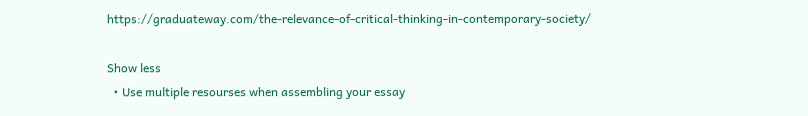https://graduateway.com/the-relevance-of-critical-thinking-in-contemporary-society/

Show less
  • Use multiple resourses when assembling your essay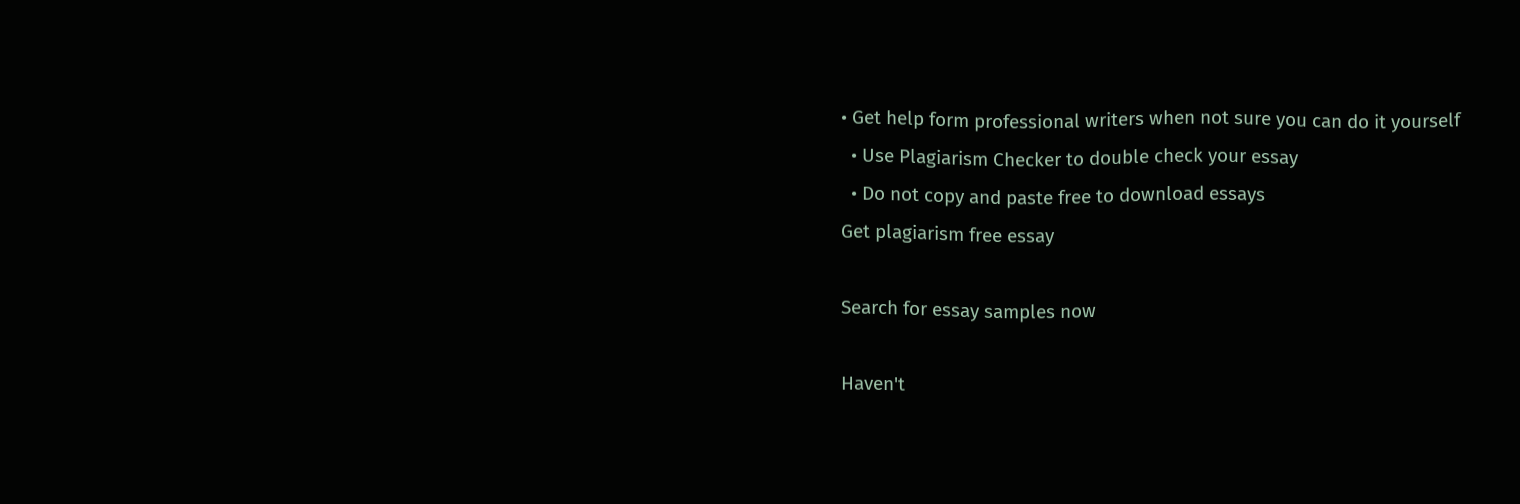• Get help form professional writers when not sure you can do it yourself
  • Use Plagiarism Checker to double check your essay
  • Do not copy and paste free to download essays
Get plagiarism free essay

Search for essay samples now

Haven't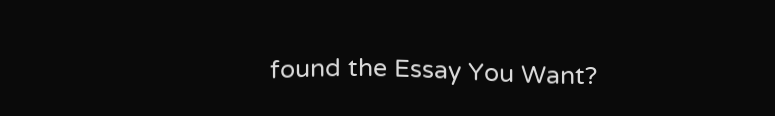found the Essay You Want?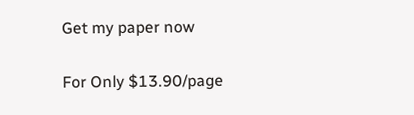Get my paper now

For Only $13.90/page